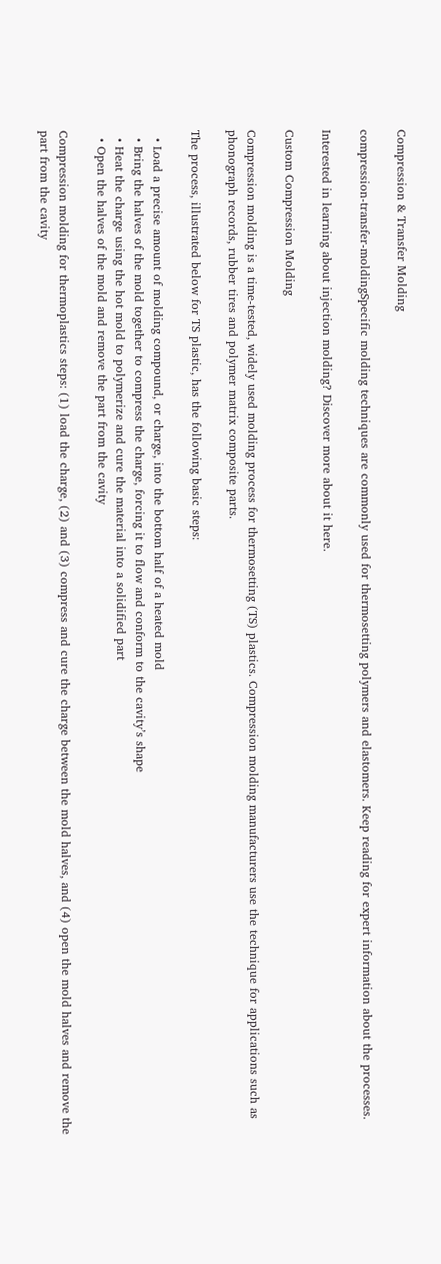Compression & Transfer Molding

compression-transfer-moldingSpecific molding techniques are commonly used for thermosetting polymers and elastomers. Keep reading for expert information about the processes.

Interested in learning about injection molding? Discover more about it here.

Custom Compression Molding

Compression molding is a time-tested, widely used molding process for thermosetting (TS) plastics. Compression molding manufacturers use the technique for applications such as phonograph records, rubber tires and polymer matrix composite parts.

The process, illustrated below for TS plastic, has the following basic steps:

  • Load a precise amount of molding compound, or charge, into the bottom half of a heated mold
  • Bring the halves of the mold together to compress the charge, forcing it to flow and conform to the cavity’s shape
  • Heat the charge using the hot mold to polymerize and cure the material into a solidified part
  • Open the halves of the mold and remove the part from the cavity

Compression molding for thermoplastics steps: (1) load the charge, (2) and (3) compress and cure the charge between the mold halves, and (4) open the mold halves and remove the part from the cavity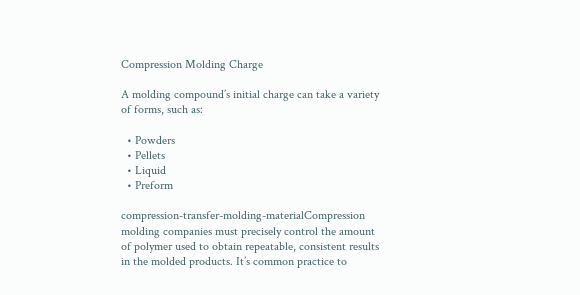Compression Molding Charge

A molding compound’s initial charge can take a variety of forms, such as:

  • Powders
  • Pellets
  • Liquid
  • Preform

compression-transfer-molding-materialCompression molding companies must precisely control the amount of polymer used to obtain repeatable, consistent results in the molded products. It’s common practice to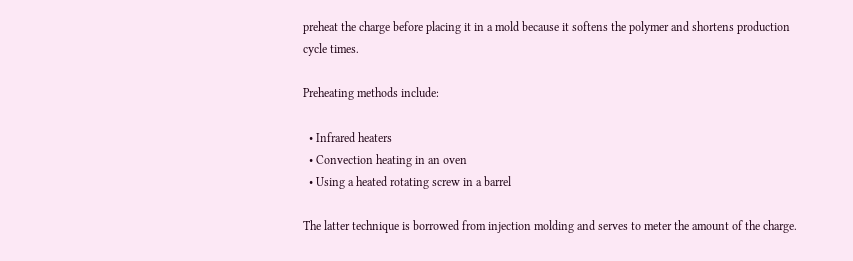preheat the charge before placing it in a mold because it softens the polymer and shortens production cycle times.

Preheating methods include:

  • Infrared heaters
  • Convection heating in an oven
  • Using a heated rotating screw in a barrel

The latter technique is borrowed from injection molding and serves to meter the amount of the charge.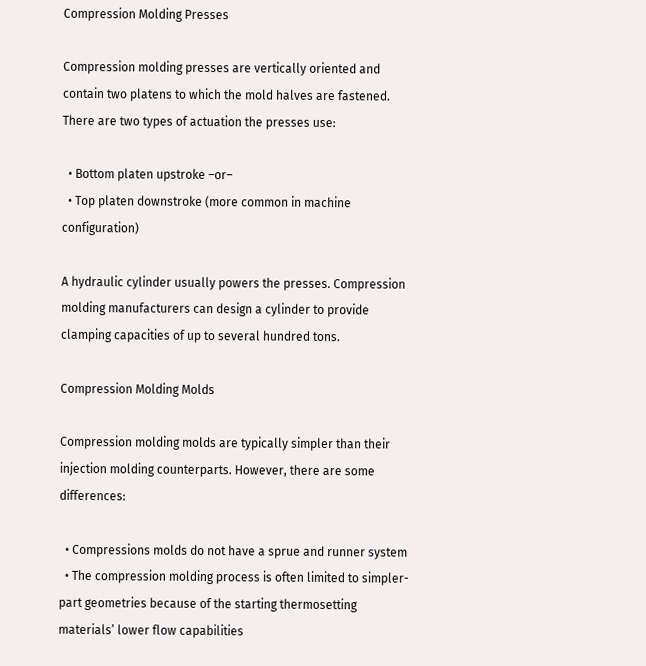Compression Molding Presses

Compression molding presses are vertically oriented and contain two platens to which the mold halves are fastened. There are two types of actuation the presses use:

  • Bottom platen upstroke –or–
  • Top platen downstroke (more common in machine configuration)

A hydraulic cylinder usually powers the presses. Compression molding manufacturers can design a cylinder to provide clamping capacities of up to several hundred tons.

Compression Molding Molds

Compression molding molds are typically simpler than their injection molding counterparts. However, there are some differences:

  • Compressions molds do not have a sprue and runner system
  • The compression molding process is often limited to simpler-part geometries because of the starting thermosetting materials’ lower flow capabilities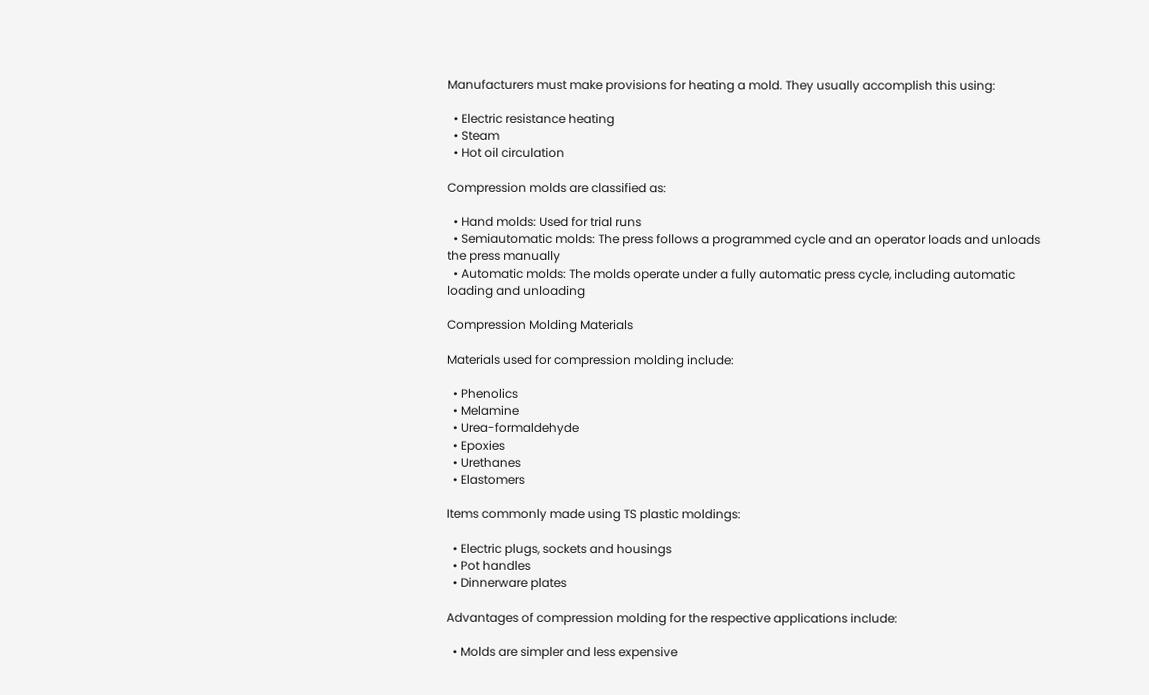Manufacturers must make provisions for heating a mold. They usually accomplish this using:

  • Electric resistance heating
  • Steam
  • Hot oil circulation

Compression molds are classified as:

  • Hand molds: Used for trial runs
  • Semiautomatic molds: The press follows a programmed cycle and an operator loads and unloads the press manually
  • Automatic molds: The molds operate under a fully automatic press cycle, including automatic loading and unloading

Compression Molding Materials

Materials used for compression molding include:

  • Phenolics
  • Melamine
  • Urea-formaldehyde
  • Epoxies
  • Urethanes
  • Elastomers

Items commonly made using TS plastic moldings:

  • Electric plugs, sockets and housings
  • Pot handles
  • Dinnerware plates

Advantages of compression molding for the respective applications include:

  • Molds are simpler and less expensive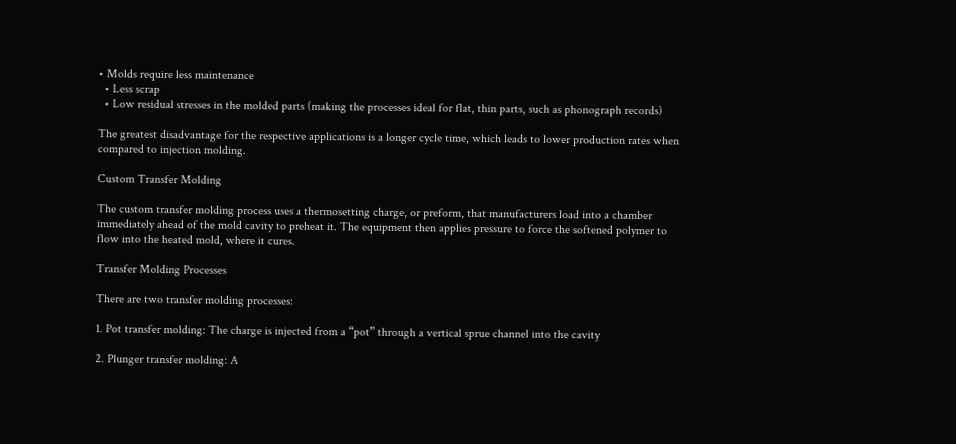• Molds require less maintenance
  • Less scrap
  • Low residual stresses in the molded parts (making the processes ideal for flat, thin parts, such as phonograph records)

The greatest disadvantage for the respective applications is a longer cycle time, which leads to lower production rates when compared to injection molding.

Custom Transfer Molding

The custom transfer molding process uses a thermosetting charge, or preform, that manufacturers load into a chamber immediately ahead of the mold cavity to preheat it. The equipment then applies pressure to force the softened polymer to flow into the heated mold, where it cures.

Transfer Molding Processes

There are two transfer molding processes:

1. Pot transfer molding: The charge is injected from a “pot” through a vertical sprue channel into the cavity

2. Plunger transfer molding: A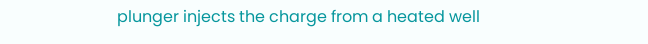plunger injects the charge from a heated well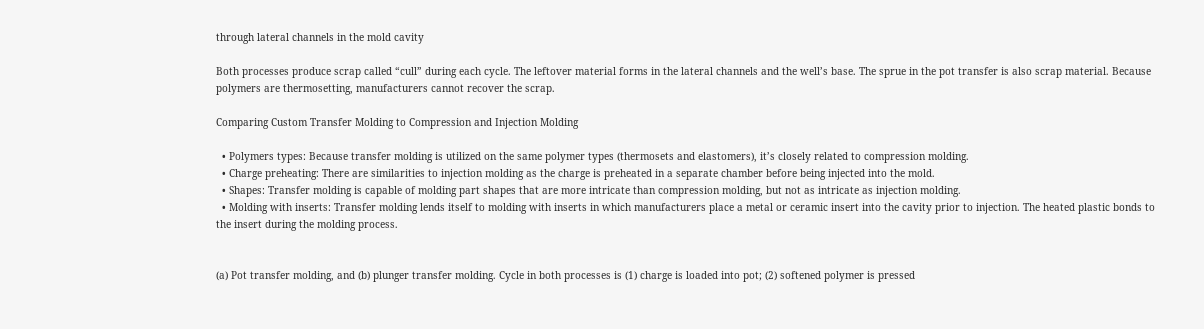through lateral channels in the mold cavity

Both processes produce scrap called “cull” during each cycle. The leftover material forms in the lateral channels and the well’s base. The sprue in the pot transfer is also scrap material. Because polymers are thermosetting, manufacturers cannot recover the scrap.

Comparing Custom Transfer Molding to Compression and Injection Molding

  • Polymers types: Because transfer molding is utilized on the same polymer types (thermosets and elastomers), it’s closely related to compression molding.
  • Charge preheating: There are similarities to injection molding as the charge is preheated in a separate chamber before being injected into the mold.
  • Shapes: Transfer molding is capable of molding part shapes that are more intricate than compression molding, but not as intricate as injection molding.
  • Molding with inserts: Transfer molding lends itself to molding with inserts in which manufacturers place a metal or ceramic insert into the cavity prior to injection. The heated plastic bonds to the insert during the molding process.


(a) Pot transfer molding, and (b) plunger transfer molding. Cycle in both processes is (1) charge is loaded into pot; (2) softened polymer is pressed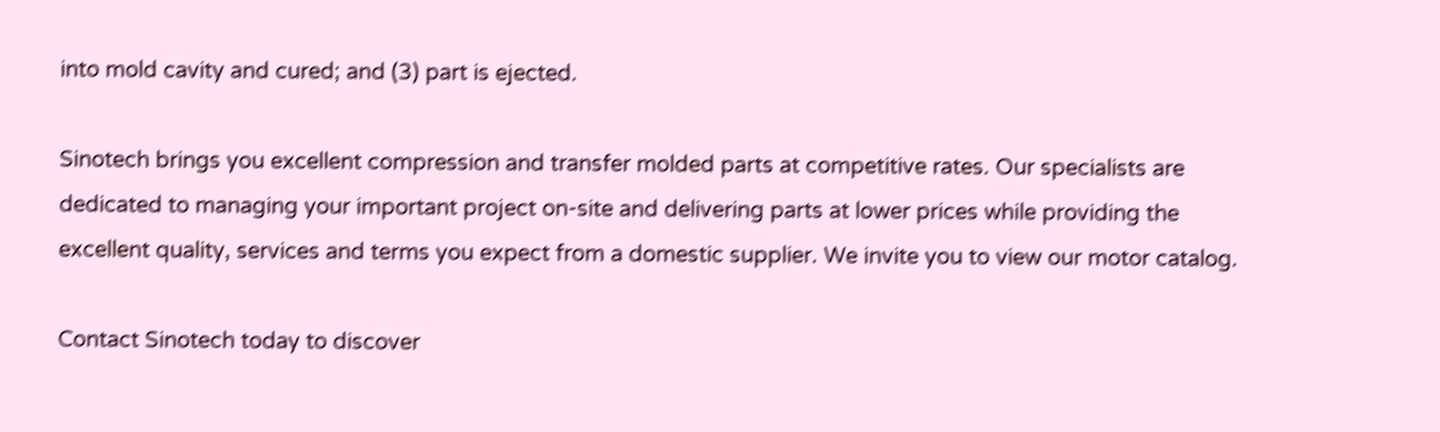into mold cavity and cured; and (3) part is ejected.

Sinotech brings you excellent compression and transfer molded parts at competitive rates. Our specialists are dedicated to managing your important project on-site and delivering parts at lower prices while providing the excellent quality, services and terms you expect from a domestic supplier. We invite you to view our motor catalog.

Contact Sinotech today to discover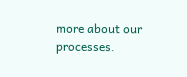more about our processes.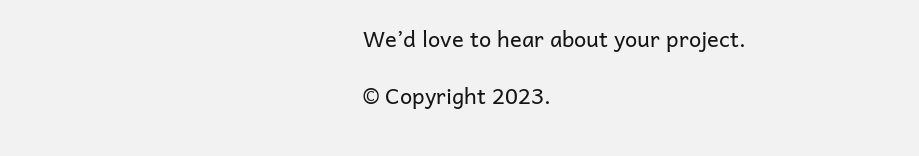We’d love to hear about your project.

© Copyright 2023.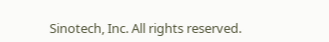Sinotech, Inc. All rights reserved.